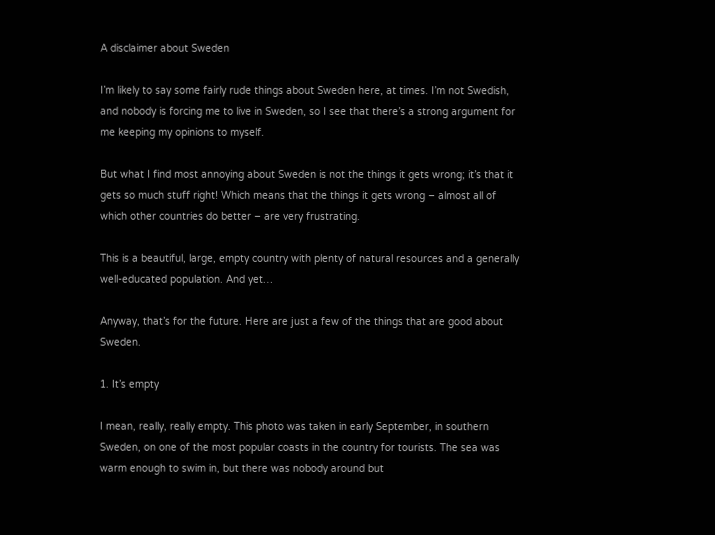A disclaimer about Sweden

I’m likely to say some fairly rude things about Sweden here, at times. I’m not Swedish, and nobody is forcing me to live in Sweden, so I see that there’s a strong argument for me keeping my opinions to myself.

But what I find most annoying about Sweden is not the things it gets wrong; it’s that it gets so much stuff right! Which means that the things it gets wrong – almost all of which other countries do better – are very frustrating.

This is a beautiful, large, empty country with plenty of natural resources and a generally well-educated population. And yet…

Anyway, that’s for the future. Here are just a few of the things that are good about Sweden.

1. It’s empty

I mean, really, really empty. This photo was taken in early September, in southern Sweden, on one of the most popular coasts in the country for tourists. The sea was warm enough to swim in, but there was nobody around but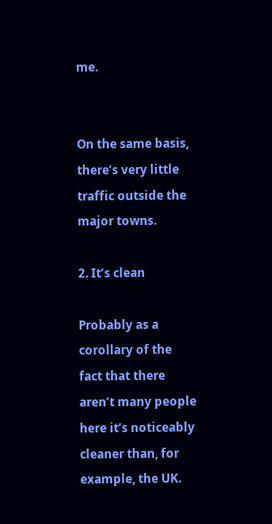me.


On the same basis, there’s very little traffic outside the major towns.

2. It’s clean

Probably as a corollary of the fact that there aren’t many people here it’s noticeably cleaner than, for example, the UK.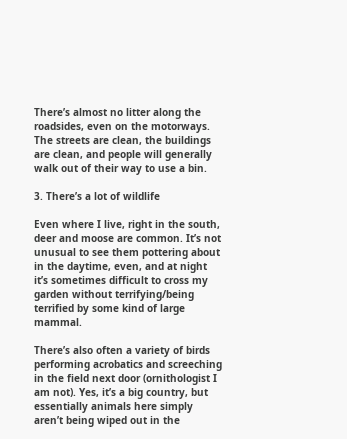There’s almost no litter along the roadsides, even on the motorways. The streets are clean, the buildings are clean, and people will generally walk out of their way to use a bin.

3. There’s a lot of wildlife

Even where I live, right in the south, deer and moose are common. It’s not unusual to see them pottering about in the daytime, even, and at night it’s sometimes difficult to cross my garden without terrifying/being terrified by some kind of large mammal.

There’s also often a variety of birds performing acrobatics and screeching in the field next door (ornithologist I am not). Yes, it’s a big country, but essentially animals here simply aren’t being wiped out in the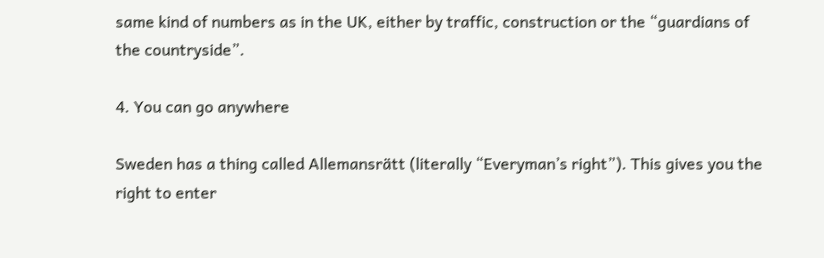same kind of numbers as in the UK, either by traffic, construction or the “guardians of the countryside”.

4. You can go anywhere

Sweden has a thing called Allemansrätt (literally “Everyman’s right”). This gives you the right to enter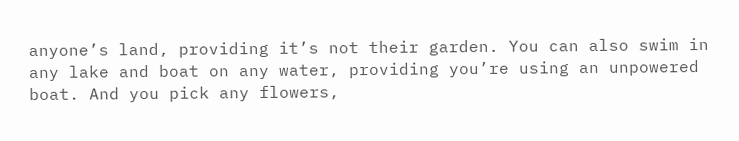anyone’s land, providing it’s not their garden. You can also swim in any lake and boat on any water, providing you’re using an unpowered boat. And you pick any flowers,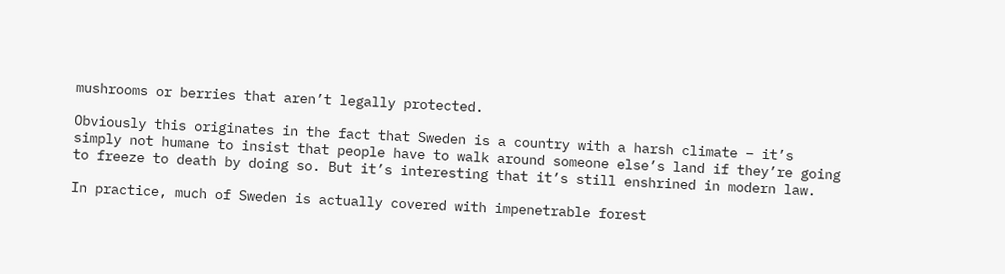mushrooms or berries that aren’t legally protected.

Obviously this originates in the fact that Sweden is a country with a harsh climate – it’s simply not humane to insist that people have to walk around someone else’s land if they’re going to freeze to death by doing so. But it’s interesting that it’s still enshrined in modern law.

In practice, much of Sweden is actually covered with impenetrable forest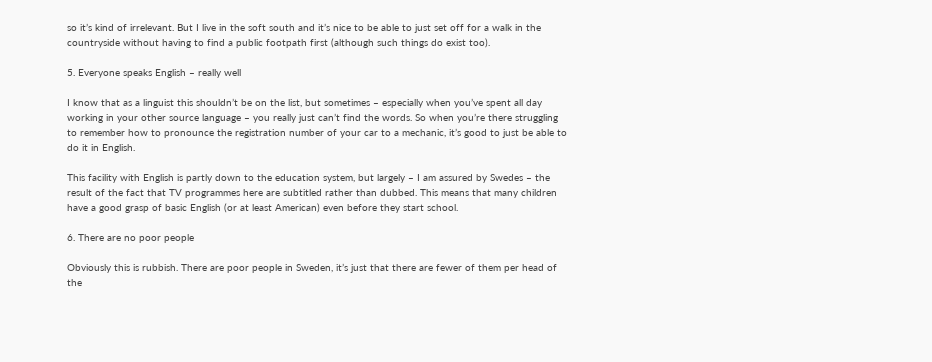so it’s kind of irrelevant. But I live in the soft south and it’s nice to be able to just set off for a walk in the countryside without having to find a public footpath first (although such things do exist too).

5. Everyone speaks English – really well

I know that as a linguist this shouldn’t be on the list, but sometimes – especially when you’ve spent all day working in your other source language – you really just can’t find the words. So when you’re there struggling to remember how to pronounce the registration number of your car to a mechanic, it’s good to just be able to do it in English.

This facility with English is partly down to the education system, but largely – I am assured by Swedes – the result of the fact that TV programmes here are subtitled rather than dubbed. This means that many children have a good grasp of basic English (or at least American) even before they start school.

6. There are no poor people

Obviously this is rubbish. There are poor people in Sweden, it’s just that there are fewer of them per head of the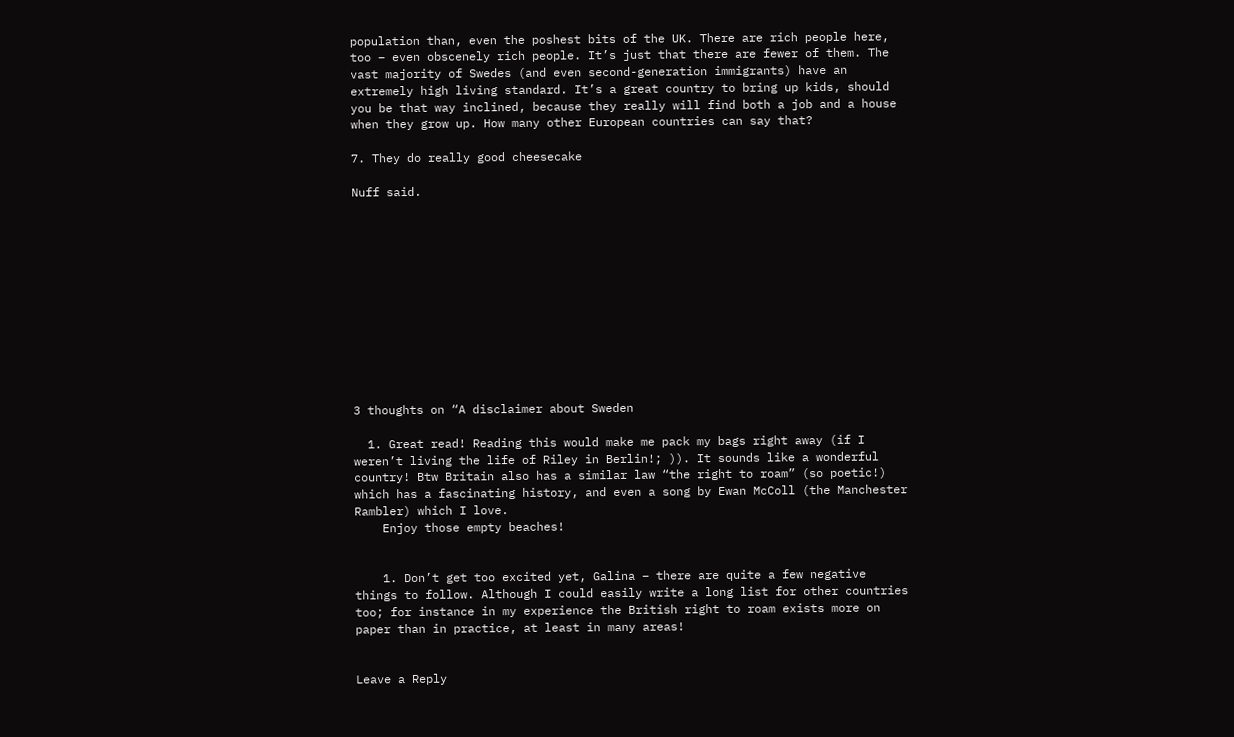population than, even the poshest bits of the UK. There are rich people here, too – even obscenely rich people. It’s just that there are fewer of them. The vast majority of Swedes (and even second-generation immigrants) have an extremely high living standard. It’s a great country to bring up kids, should you be that way inclined, because they really will find both a job and a house when they grow up. How many other European countries can say that?

7. They do really good cheesecake

Nuff said.












3 thoughts on “A disclaimer about Sweden

  1. Great read! Reading this would make me pack my bags right away (if I weren’t living the life of Riley in Berlin!; )). It sounds like a wonderful country! Btw Britain also has a similar law “the right to roam” (so poetic!) which has a fascinating history, and even a song by Ewan McColl (the Manchester Rambler) which I love.
    Enjoy those empty beaches!


    1. Don’t get too excited yet, Galina – there are quite a few negative things to follow. Although I could easily write a long list for other countries too; for instance in my experience the British right to roam exists more on paper than in practice, at least in many areas!


Leave a Reply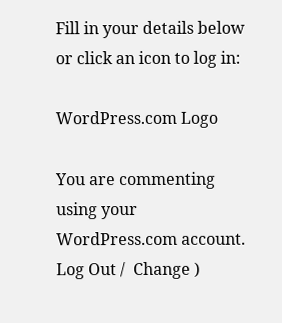Fill in your details below or click an icon to log in:

WordPress.com Logo

You are commenting using your WordPress.com account. Log Out /  Change )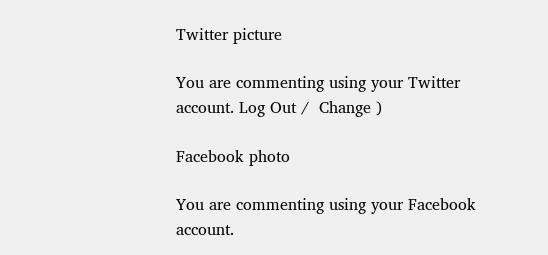Twitter picture

You are commenting using your Twitter account. Log Out /  Change )

Facebook photo

You are commenting using your Facebook account.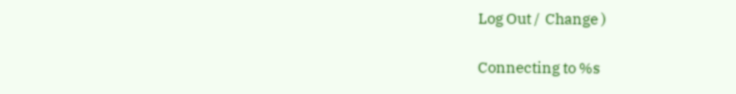Log Out /  Change )

Connecting to %s